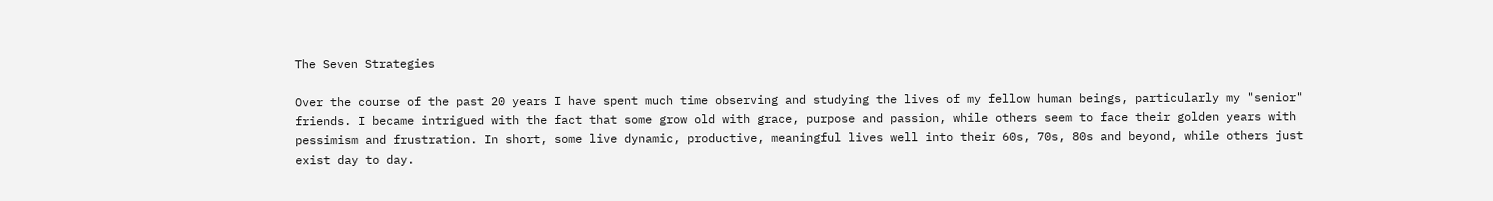The Seven Strategies

Over the course of the past 20 years I have spent much time observing and studying the lives of my fellow human beings, particularly my "senior" friends. I became intrigued with the fact that some grow old with grace, purpose and passion, while others seem to face their golden years with pessimism and frustration. In short, some live dynamic, productive, meaningful lives well into their 60s, 70s, 80s and beyond, while others just exist day to day.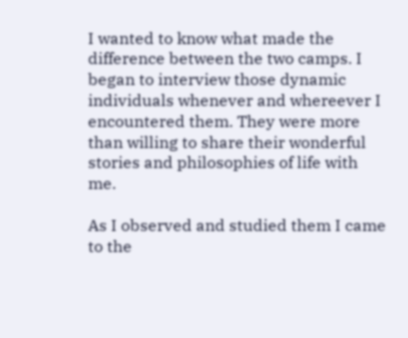I wanted to know what made the difference between the two camps. I began to interview those dynamic individuals whenever and whereever I encountered them. They were more than willing to share their wonderful stories and philosophies of life with me.

As I observed and studied them I came to the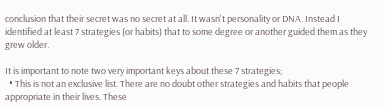conclusion that their secret was no secret at all. It wasn't personality or DNA. Instead I identified at least 7 strategies (or habits) that to some degree or another guided them as they grew older.

It is important to note two very important keys about these 7 strategies;
  • This is not an exclusive list. There are no doubt other strategies and habits that people appropriate in their lives. These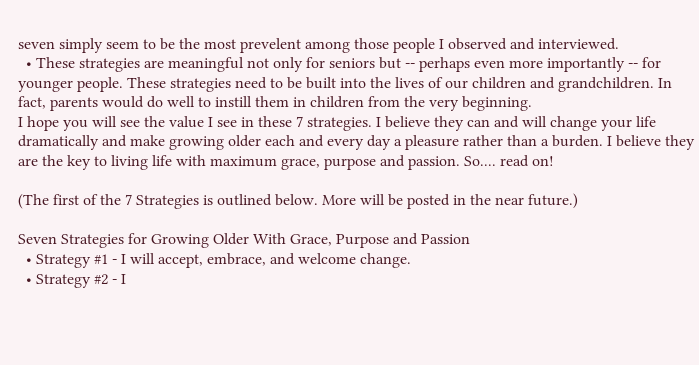seven simply seem to be the most prevelent among those people I observed and interviewed.
  • These strategies are meaningful not only for seniors but -- perhaps even more importantly -- for younger people. These strategies need to be built into the lives of our children and grandchildren. In fact, parents would do well to instill them in children from the very beginning.
I hope you will see the value I see in these 7 strategies. I believe they can and will change your life dramatically and make growing older each and every day a pleasure rather than a burden. I believe they are the key to living life with maximum grace, purpose and passion. So.... read on!

(The first of the 7 Strategies is outlined below. More will be posted in the near future.)

Seven Strategies for Growing Older With Grace, Purpose and Passion
  • Strategy #1 - I will accept, embrace, and welcome change.
  • Strategy #2 - I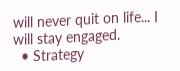will never quit on life... I will stay engaged.
  • Strategy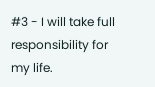#3 - I will take full responsibility for my life.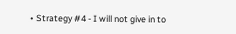• Strategy #4 - I will not give in to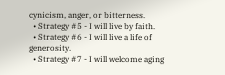cynicism, anger, or bitterness.
  • Strategy #5 - I will live by faith.
  • Strategy #6 - I will live a life of generosity.
  • Strategy #7 - I will welcome aging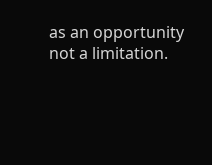as an opportunity not a limitation.